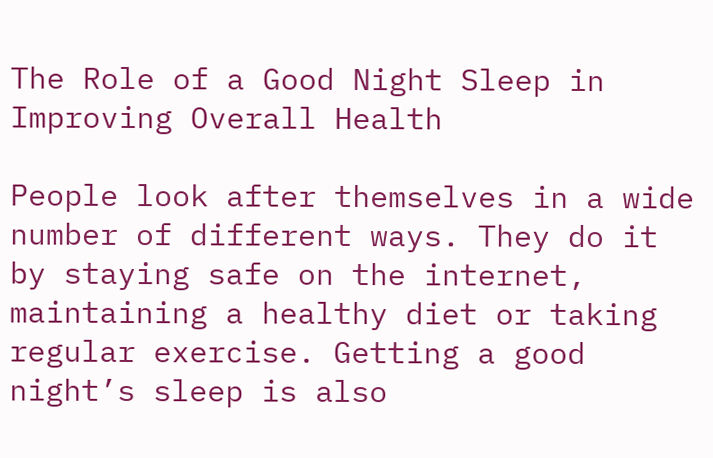The Role of a Good Night Sleep in Improving Overall Health

People look after themselves in a wide number of different ways. They do it by staying safe on the internet, maintaining a healthy diet or taking regular exercise. Getting a good night’s sleep is also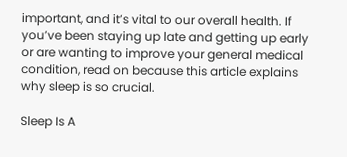important, and it’s vital to our overall health. If you’ve been staying up late and getting up early or are wanting to improve your general medical condition, read on because this article explains why sleep is so crucial.

Sleep Is A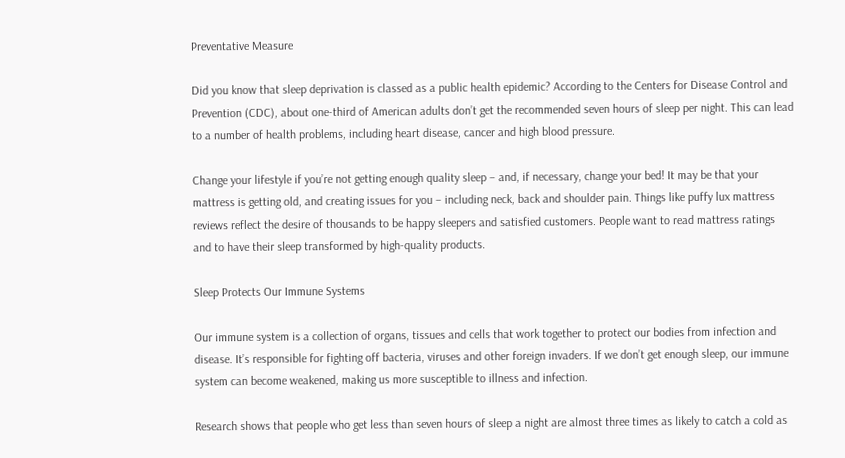Preventative Measure

Did you know that sleep deprivation is classed as a public health epidemic? According to the Centers for Disease Control and Prevention (CDC), about one-third of American adults don’t get the recommended seven hours of sleep per night. This can lead to a number of health problems, including heart disease, cancer and high blood pressure.

Change your lifestyle if you’re not getting enough quality sleep – and, if necessary, change your bed! It may be that your mattress is getting old, and creating issues for you – including neck, back and shoulder pain. Things like puffy lux mattress reviews reflect the desire of thousands to be happy sleepers and satisfied customers. People want to read mattress ratings and to have their sleep transformed by high-quality products.

Sleep Protects Our Immune Systems

Our immune system is a collection of organs, tissues and cells that work together to protect our bodies from infection and disease. It’s responsible for fighting off bacteria, viruses and other foreign invaders. If we don’t get enough sleep, our immune system can become weakened, making us more susceptible to illness and infection.

Research shows that people who get less than seven hours of sleep a night are almost three times as likely to catch a cold as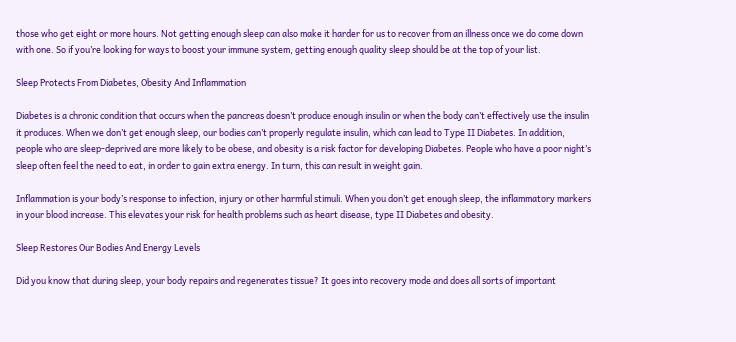those who get eight or more hours. Not getting enough sleep can also make it harder for us to recover from an illness once we do come down with one. So if you’re looking for ways to boost your immune system, getting enough quality sleep should be at the top of your list.

Sleep Protects From Diabetes, Obesity And Inflammation

Diabetes is a chronic condition that occurs when the pancreas doesn’t produce enough insulin or when the body can’t effectively use the insulin it produces. When we don’t get enough sleep, our bodies can’t properly regulate insulin, which can lead to Type II Diabetes. In addition, people who are sleep-deprived are more likely to be obese, and obesity is a risk factor for developing Diabetes. People who have a poor night’s sleep often feel the need to eat, in order to gain extra energy. In turn, this can result in weight gain.

Inflammation is your body’s response to infection, injury or other harmful stimuli. When you don’t get enough sleep, the inflammatory markers in your blood increase. This elevates your risk for health problems such as heart disease, type II Diabetes and obesity.

Sleep Restores Our Bodies And Energy Levels

Did you know that during sleep, your body repairs and regenerates tissue? It goes into recovery mode and does all sorts of important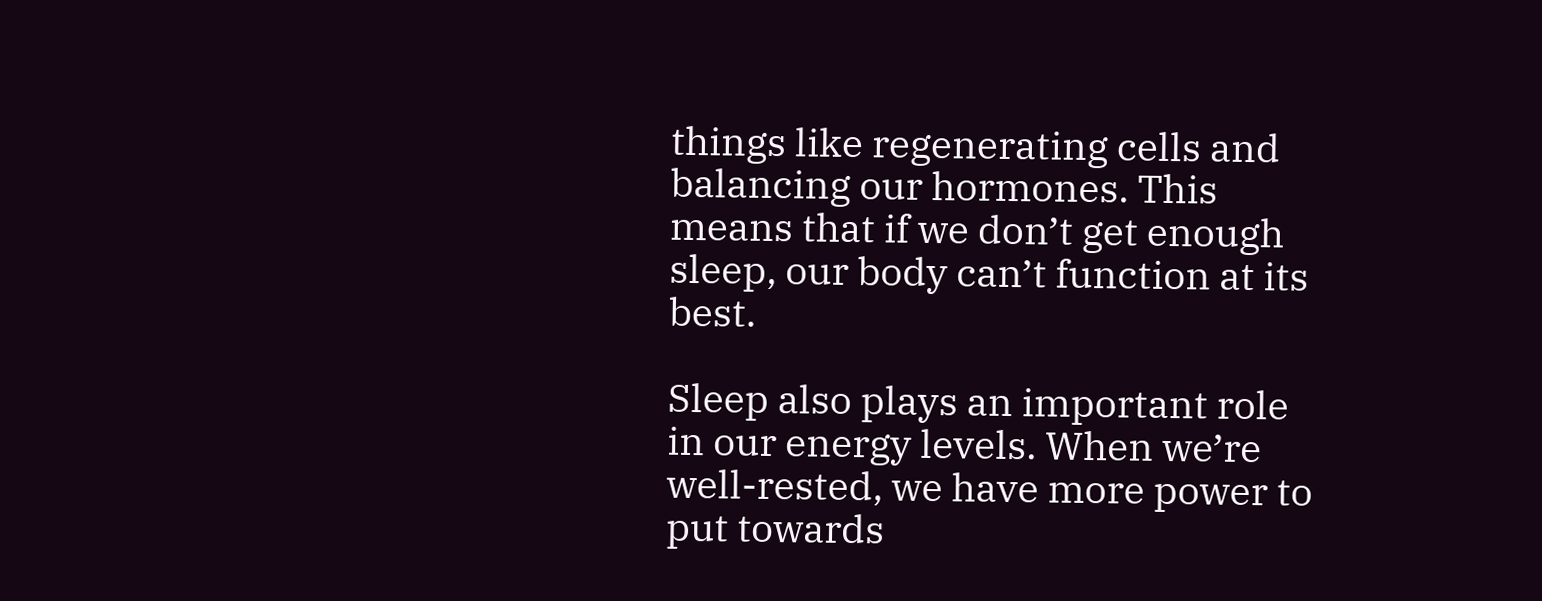things like regenerating cells and balancing our hormones. This means that if we don’t get enough sleep, our body can’t function at its best.

Sleep also plays an important role in our energy levels. When we’re well-rested, we have more power to put towards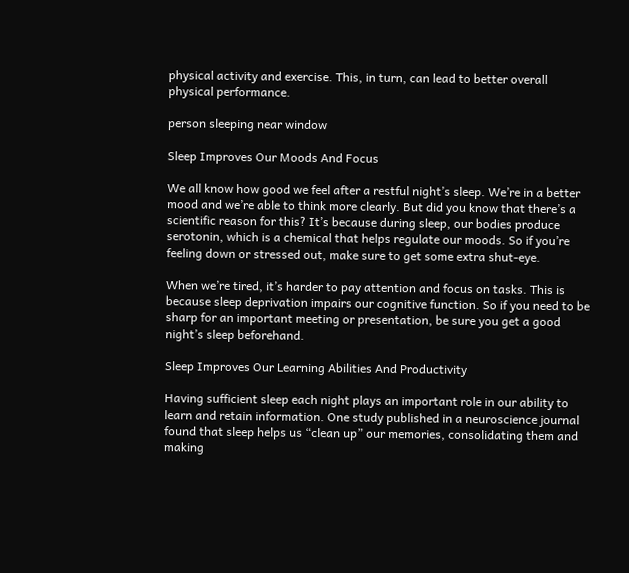physical activity and exercise. This, in turn, can lead to better overall physical performance.

person sleeping near window

Sleep Improves Our Moods And Focus

We all know how good we feel after a restful night’s sleep. We’re in a better mood and we’re able to think more clearly. But did you know that there’s a scientific reason for this? It’s because during sleep, our bodies produce serotonin, which is a chemical that helps regulate our moods. So if you’re feeling down or stressed out, make sure to get some extra shut-eye.

When we’re tired, it’s harder to pay attention and focus on tasks. This is because sleep deprivation impairs our cognitive function. So if you need to be sharp for an important meeting or presentation, be sure you get a good night’s sleep beforehand.

Sleep Improves Our Learning Abilities And Productivity

Having sufficient sleep each night plays an important role in our ability to learn and retain information. One study published in a neuroscience journal found that sleep helps us “clean up” our memories, consolidating them and making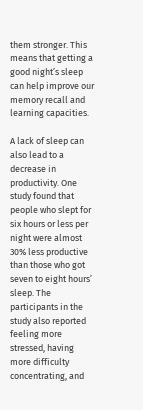them stronger. This means that getting a good night’s sleep can help improve our memory recall and learning capacities.

A lack of sleep can also lead to a decrease in productivity. One study found that people who slept for six hours or less per night were almost 30% less productive than those who got seven to eight hours’ sleep. The participants in the study also reported feeling more stressed, having more difficulty concentrating, and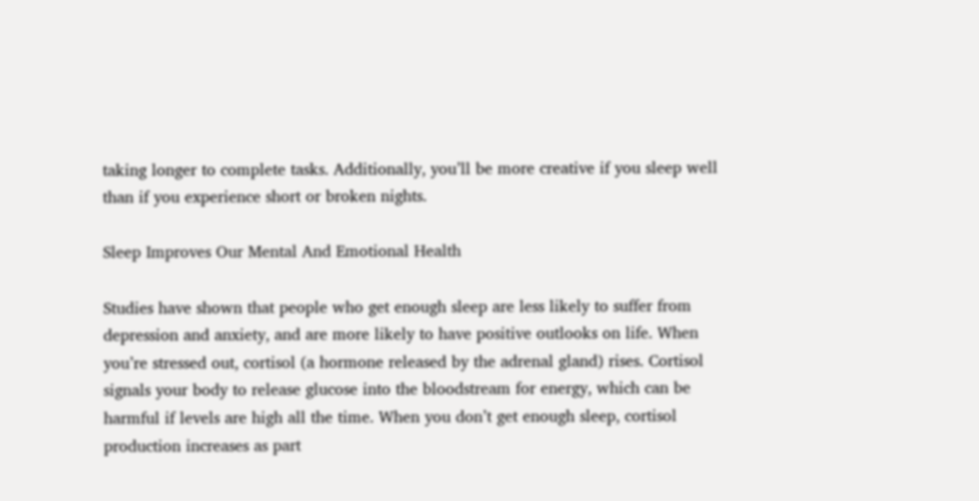taking longer to complete tasks. Additionally, you’ll be more creative if you sleep well than if you experience short or broken nights.

Sleep Improves Our Mental And Emotional Health

Studies have shown that people who get enough sleep are less likely to suffer from depression and anxiety, and are more likely to have positive outlooks on life. When you’re stressed out, cortisol (a hormone released by the adrenal gland) rises. Cortisol signals your body to release glucose into the bloodstream for energy, which can be harmful if levels are high all the time. When you don’t get enough sleep, cortisol production increases as part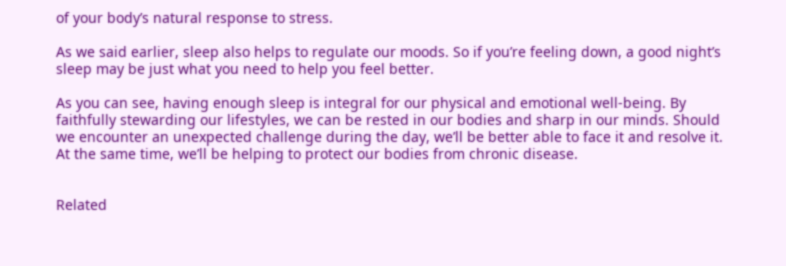of your body’s natural response to stress.

As we said earlier, sleep also helps to regulate our moods. So if you’re feeling down, a good night’s sleep may be just what you need to help you feel better.

As you can see, having enough sleep is integral for our physical and emotional well-being. By faithfully stewarding our lifestyles, we can be rested in our bodies and sharp in our minds. Should we encounter an unexpected challenge during the day, we’ll be better able to face it and resolve it. At the same time, we’ll be helping to protect our bodies from chronic disease.


Related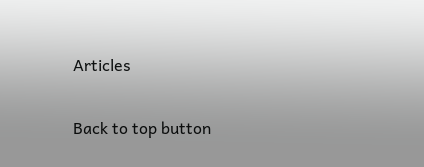Articles

Back to top button